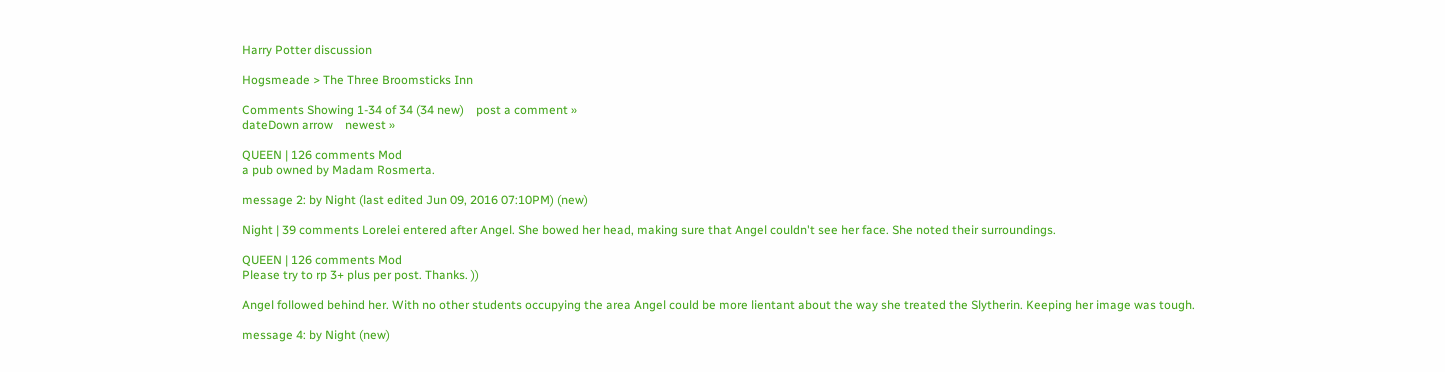Harry Potter discussion

Hogsmeade > The Three Broomsticks Inn

Comments Showing 1-34 of 34 (34 new)    post a comment »
dateDown arrow    newest »

QUEEN | 126 comments Mod
a pub owned by Madam Rosmerta.

message 2: by Night (last edited Jun 09, 2016 07:10PM) (new)

Night | 39 comments Lorelei entered after Angel. She bowed her head, making sure that Angel couldn't see her face. She noted their surroundings.

QUEEN | 126 comments Mod
Please try to rp 3+ plus per post. Thanks. ))

Angel followed behind her. With no other students occupying the area Angel could be more lientant about the way she treated the Slytherin. Keeping her image was tough.

message 4: by Night (new)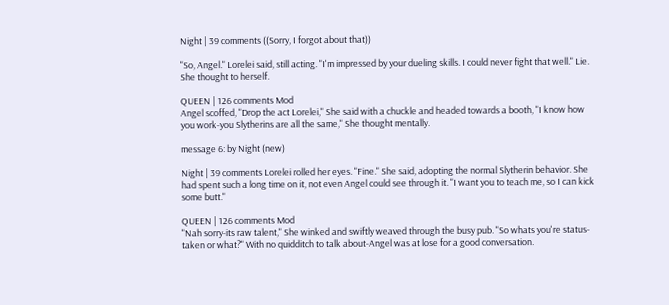Night | 39 comments ((Sorry, I forgot about that))

"So, Angel." Lorelei said, still acting. "I'm impressed by your dueling skills. I could never fight that well." Lie. She thought to herself.

QUEEN | 126 comments Mod
Angel scoffed, "Drop the act Lorelei," She said with a chuckle and headed towards a booth, "I know how you work-you Slytherins are all the same," She thought mentally.

message 6: by Night (new)

Night | 39 comments Lorelei rolled her eyes. "Fine." She said, adopting the normal Slytherin behavior. She had spent such a long time on it, not even Angel could see through it. "I want you to teach me, so I can kick some butt."

QUEEN | 126 comments Mod
"Nah sorry-its raw talent," She winked and swiftly weaved through the busy pub. "So whats you're status-taken or what?" With no quidditch to talk about-Angel was at lose for a good conversation.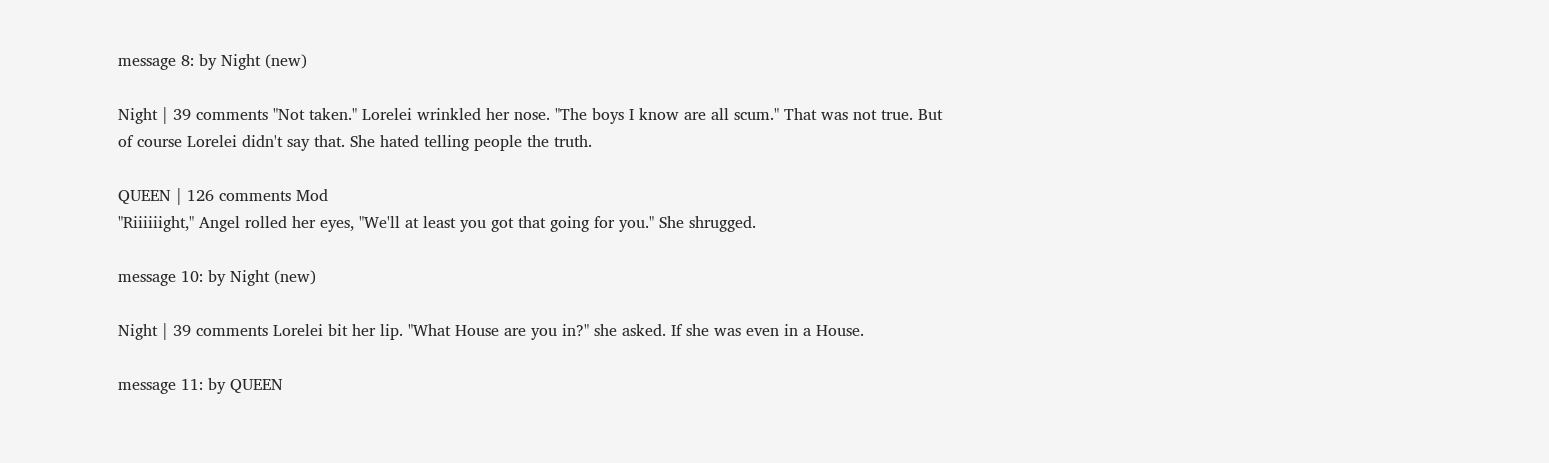message 8: by Night (new)

Night | 39 comments "Not taken." Lorelei wrinkled her nose. "The boys I know are all scum." That was not true. But of course Lorelei didn't say that. She hated telling people the truth.

QUEEN | 126 comments Mod
"Riiiiiight," Angel rolled her eyes, "We'll at least you got that going for you." She shrugged.

message 10: by Night (new)

Night | 39 comments Lorelei bit her lip. "What House are you in?" she asked. If she was even in a House.

message 11: by QUEEN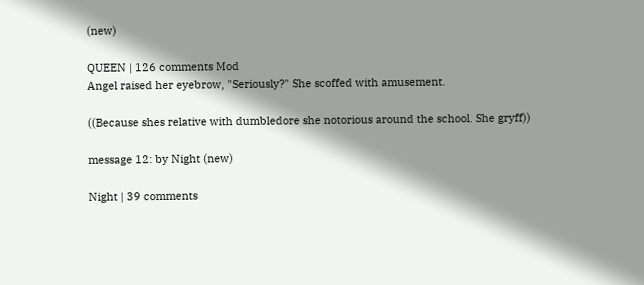(new)

QUEEN | 126 comments Mod
Angel raised her eyebrow, "Seriously?" She scoffed with amusement.

((Because shes relative with dumbledore she notorious around the school. She gryff))

message 12: by Night (new)

Night | 39 comments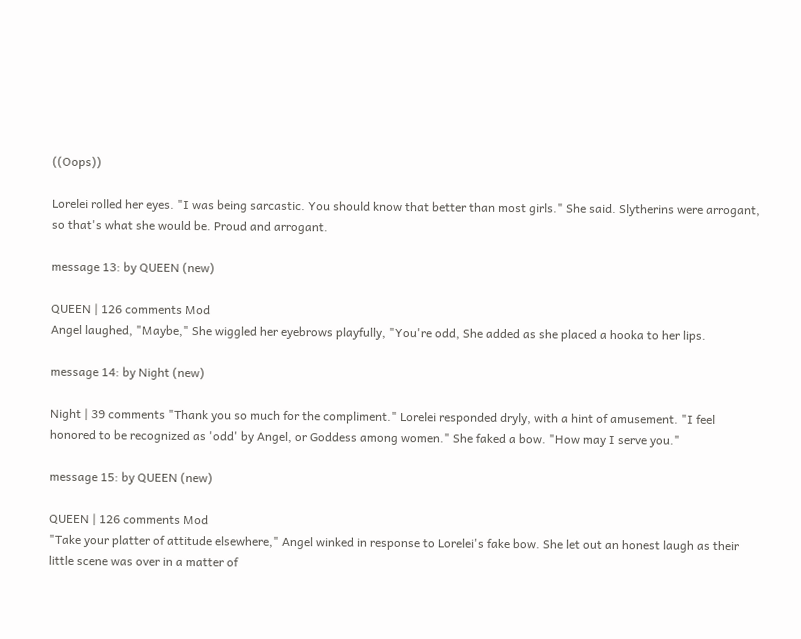((Oops))

Lorelei rolled her eyes. "I was being sarcastic. You should know that better than most girls." She said. Slytherins were arrogant, so that's what she would be. Proud and arrogant.

message 13: by QUEEN (new)

QUEEN | 126 comments Mod
Angel laughed, "Maybe," She wiggled her eyebrows playfully, "You're odd, She added as she placed a hooka to her lips.

message 14: by Night (new)

Night | 39 comments "Thank you so much for the compliment." Lorelei responded dryly, with a hint of amusement. "I feel honored to be recognized as 'odd' by Angel, or Goddess among women." She faked a bow. "How may I serve you."

message 15: by QUEEN (new)

QUEEN | 126 comments Mod
"Take your platter of attitude elsewhere," Angel winked in response to Lorelei's fake bow. She let out an honest laugh as their little scene was over in a matter of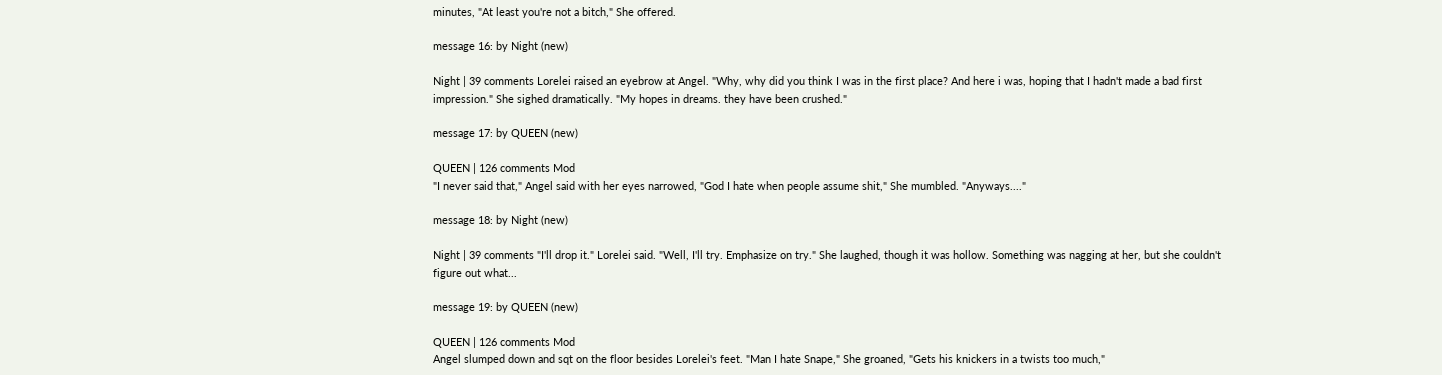minutes, "At least you're not a bitch," She offered.

message 16: by Night (new)

Night | 39 comments Lorelei raised an eyebrow at Angel. "Why, why did you think I was in the first place? And here i was, hoping that I hadn't made a bad first impression." She sighed dramatically. "My hopes in dreams. they have been crushed."

message 17: by QUEEN (new)

QUEEN | 126 comments Mod
"I never said that," Angel said with her eyes narrowed, "God I hate when people assume shit," She mumbled. "Anyways...."

message 18: by Night (new)

Night | 39 comments "I'll drop it." Lorelei said. "Well, I'll try. Emphasize on try." She laughed, though it was hollow. Something was nagging at her, but she couldn't figure out what...

message 19: by QUEEN (new)

QUEEN | 126 comments Mod
Angel slumped down and sqt on the floor besides Lorelei's feet. "Man I hate Snape," She groaned, "Gets his knickers in a twists too much,"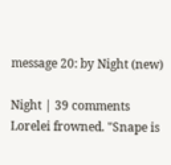message 20: by Night (new)

Night | 39 comments Lorelei frowned. "Snape is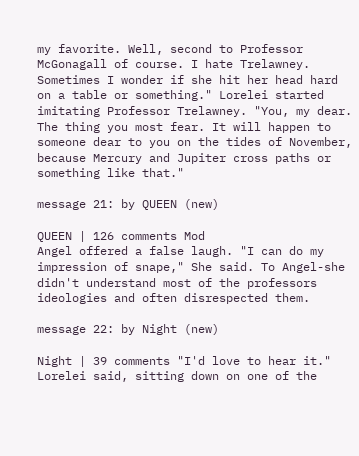my favorite. Well, second to Professor McGonagall of course. I hate Trelawney. Sometimes I wonder if she hit her head hard on a table or something." Lorelei started imitating Professor Trelawney. "You, my dear. The thing you most fear. It will happen to someone dear to you on the tides of November, because Mercury and Jupiter cross paths or something like that."

message 21: by QUEEN (new)

QUEEN | 126 comments Mod
Angel offered a false laugh. "I can do my impression of snape," She said. To Angel-she didn't understand most of the professors ideologies and often disrespected them.

message 22: by Night (new)

Night | 39 comments "I'd love to hear it." Lorelei said, sitting down on one of the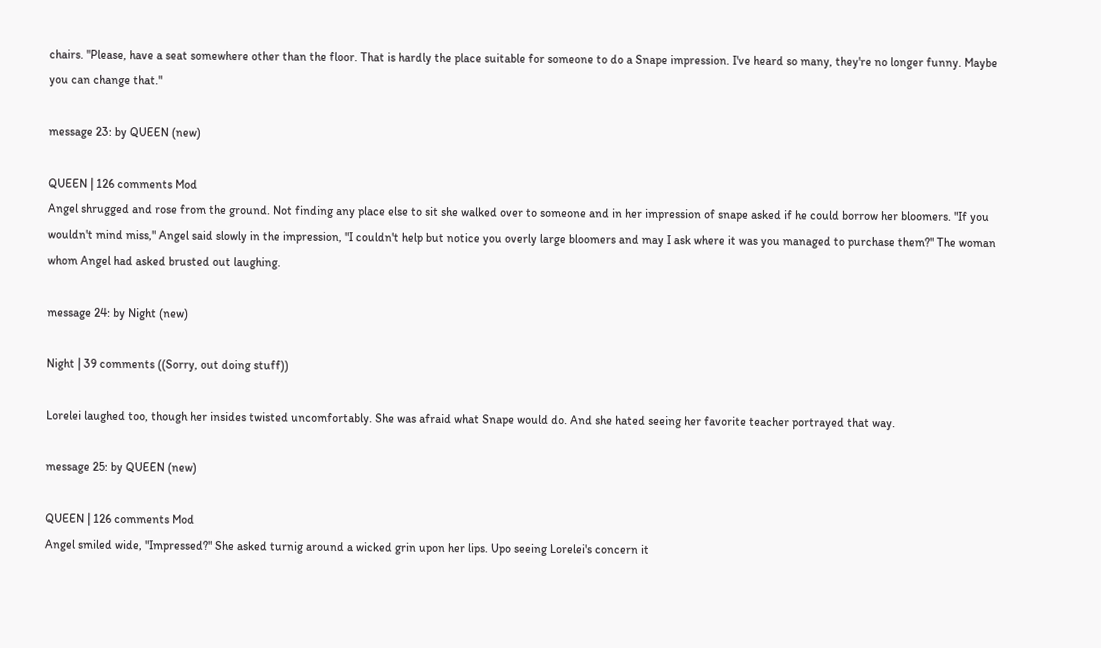chairs. "Please, have a seat somewhere other than the floor. That is hardly the place suitable for someone to do a Snape impression. I've heard so many, they're no longer funny. Maybe you can change that."

message 23: by QUEEN (new)

QUEEN | 126 comments Mod
Angel shrugged and rose from the ground. Not finding any place else to sit she walked over to someone and in her impression of snape asked if he could borrow her bloomers. "If you wouldn't mind miss," Angel said slowly in the impression, "I couldn't help but notice you overly large bloomers and may I ask where it was you managed to purchase them?" The woman whom Angel had asked brusted out laughing.

message 24: by Night (new)

Night | 39 comments ((Sorry, out doing stuff))

Lorelei laughed too, though her insides twisted uncomfortably. She was afraid what Snape would do. And she hated seeing her favorite teacher portrayed that way.

message 25: by QUEEN (new)

QUEEN | 126 comments Mod
Angel smiled wide, "Impressed?" She asked turnig around a wicked grin upon her lips. Upo seeing Lorelei's concern it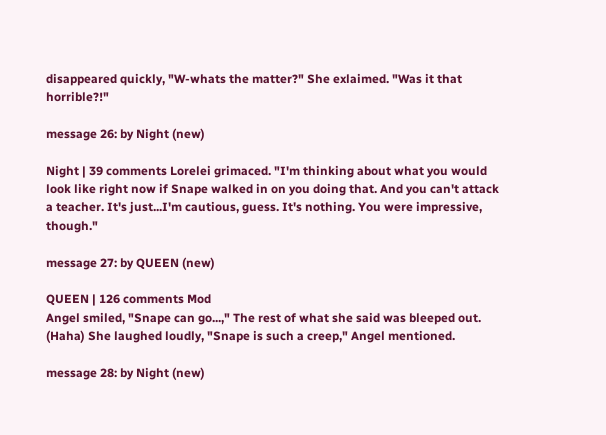disappeared quickly, "W-whats the matter?" She exlaimed. "Was it that horrible?!"

message 26: by Night (new)

Night | 39 comments Lorelei grimaced. "I'm thinking about what you would look like right now if Snape walked in on you doing that. And you can't attack a teacher. It's just...I'm cautious, guess. It's nothing. You were impressive, though."

message 27: by QUEEN (new)

QUEEN | 126 comments Mod
Angel smiled, "Snape can go...," The rest of what she said was bleeped out. (Haha) She laughed loudly, "Snape is such a creep," Angel mentioned.

message 28: by Night (new)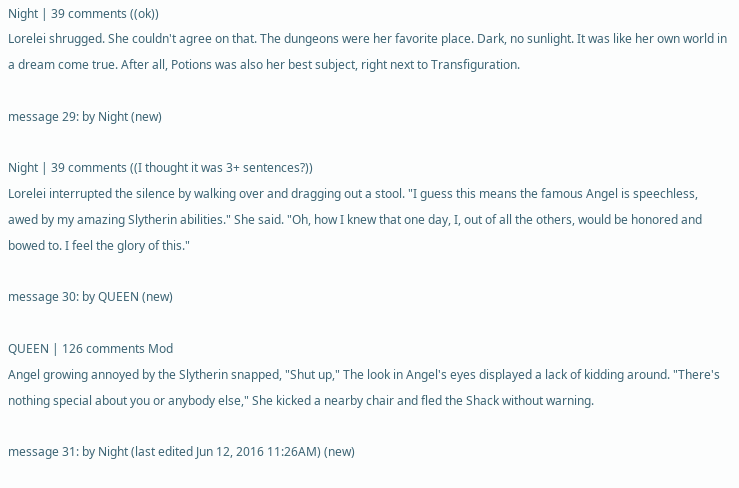Night | 39 comments ((ok))
Lorelei shrugged. She couldn't agree on that. The dungeons were her favorite place. Dark, no sunlight. It was like her own world in a dream come true. After all, Potions was also her best subject, right next to Transfiguration.

message 29: by Night (new)

Night | 39 comments ((I thought it was 3+ sentences?))
Lorelei interrupted the silence by walking over and dragging out a stool. "I guess this means the famous Angel is speechless, awed by my amazing Slytherin abilities." She said. "Oh, how I knew that one day, I, out of all the others, would be honored and bowed to. I feel the glory of this."

message 30: by QUEEN (new)

QUEEN | 126 comments Mod
Angel growing annoyed by the Slytherin snapped, "Shut up," The look in Angel's eyes displayed a lack of kidding around. "There's nothing special about you or anybody else," She kicked a nearby chair and fled the Shack without warning.

message 31: by Night (last edited Jun 12, 2016 11:26AM) (new)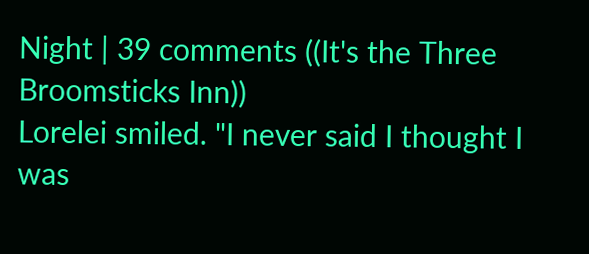Night | 39 comments ((It's the Three Broomsticks Inn))
Lorelei smiled. "I never said I thought I was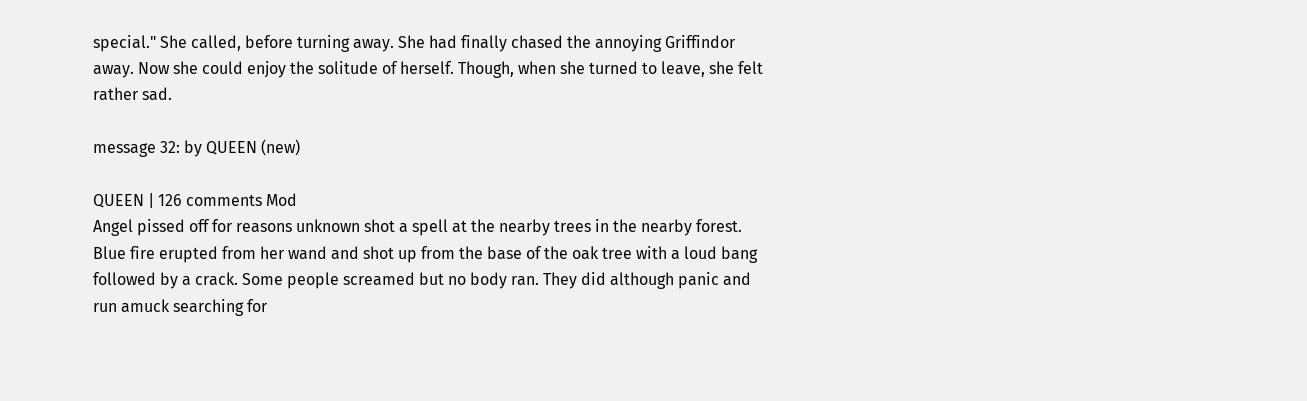special." She called, before turning away. She had finally chased the annoying Griffindor away. Now she could enjoy the solitude of herself. Though, when she turned to leave, she felt rather sad.

message 32: by QUEEN (new)

QUEEN | 126 comments Mod
Angel pissed off for reasons unknown shot a spell at the nearby trees in the nearby forest. Blue fire erupted from her wand and shot up from the base of the oak tree with a loud bang followed by a crack. Some people screamed but no body ran. They did although panic and run amuck searching for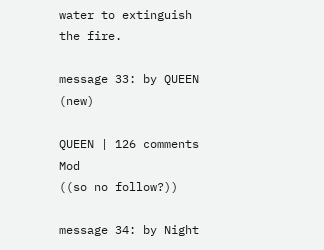water to extinguish the fire.

message 33: by QUEEN (new)

QUEEN | 126 comments Mod
((so no follow?))

message 34: by Night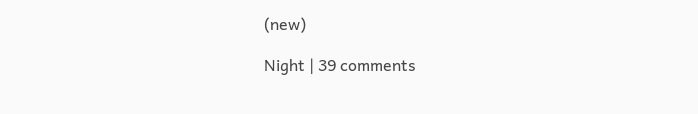(new)

Night | 39 comments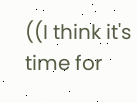((I think it's time for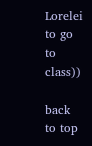Lorelei to go to class))

back to top